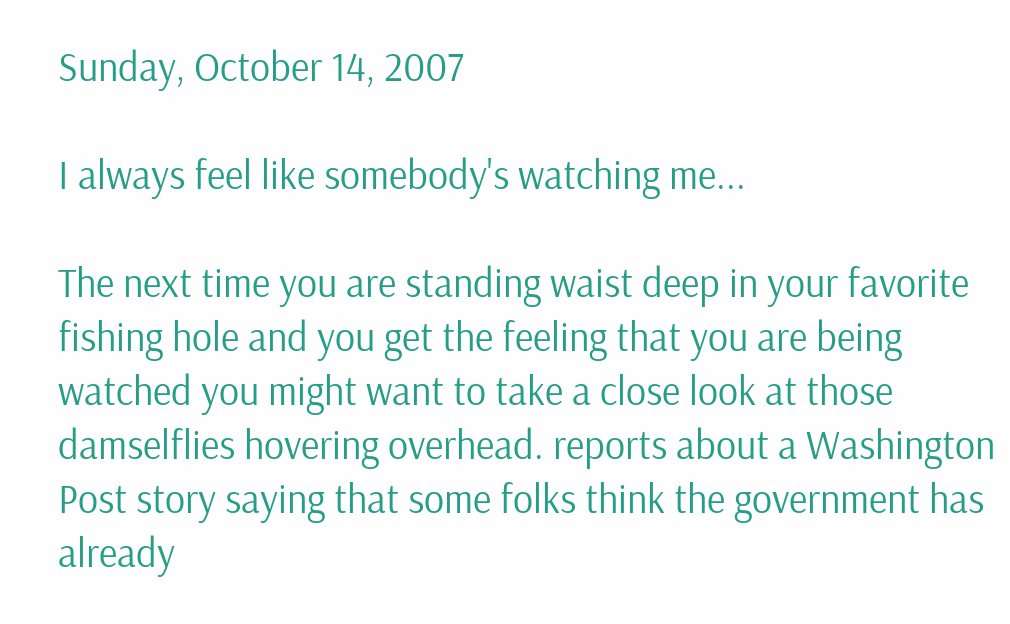Sunday, October 14, 2007

I always feel like somebody's watching me...

The next time you are standing waist deep in your favorite fishing hole and you get the feeling that you are being watched you might want to take a close look at those damselflies hovering overhead. reports about a Washington Post story saying that some folks think the government has already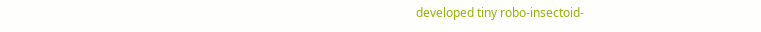developed tiny robo-insectoid-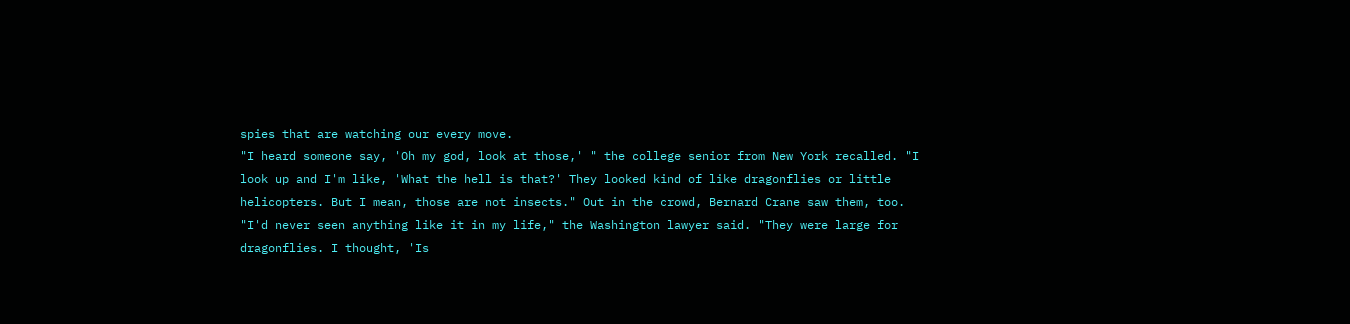spies that are watching our every move.
"I heard someone say, 'Oh my god, look at those,' " the college senior from New York recalled. "I look up and I'm like, 'What the hell is that?' They looked kind of like dragonflies or little helicopters. But I mean, those are not insects." Out in the crowd, Bernard Crane saw them, too.
"I'd never seen anything like it in my life," the Washington lawyer said. "They were large for dragonflies. I thought, 'Is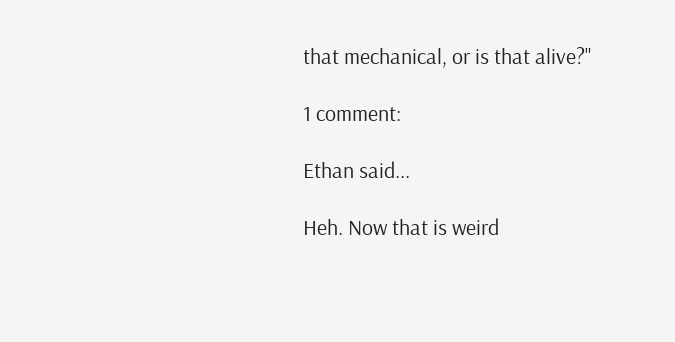that mechanical, or is that alive?"

1 comment:

Ethan said...

Heh. Now that is weird